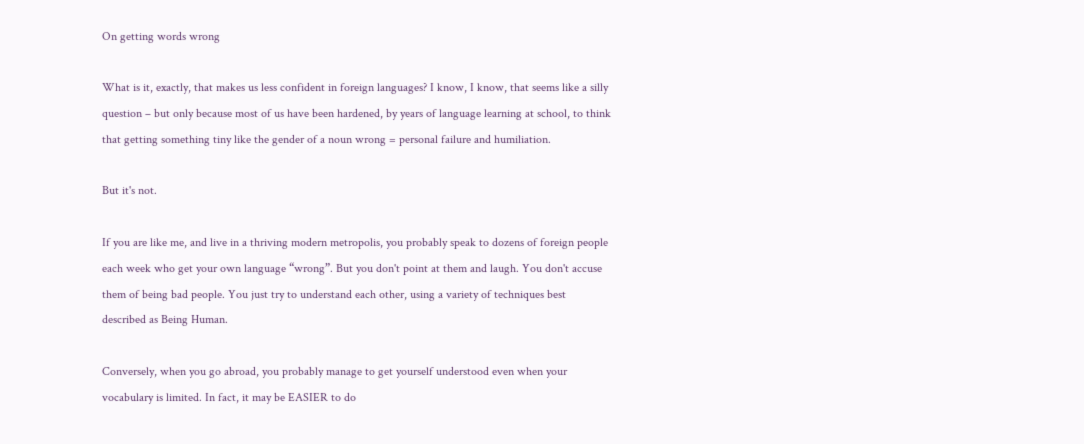On getting words wrong

What is it, exactly, that makes us less confident in foreign languages? I know, I know, that seems like a silly question – but only because most of us have been hardened, by years of language learning at school, to think that getting something tiny like the gender of a noun wrong = personal failure and humiliation.

But it's not.

If you are like me, and live in a thriving modern metropolis, you probably speak to dozens of foreign people each week who get your own language “wrong”. But you don't point at them and laugh. You don't accuse them of being bad people. You just try to understand each other, using a variety of techniques best described as Being Human.

Conversely, when you go abroad, you probably manage to get yourself understood even when your vocabulary is limited. In fact, it may be EASIER to do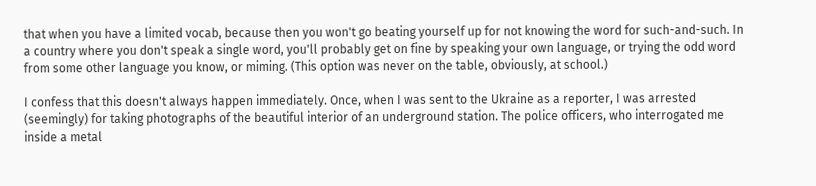that when you have a limited vocab, because then you won't go beating yourself up for not knowing the word for such-and-such. In a country where you don't speak a single word, you'll probably get on fine by speaking your own language, or trying the odd word from some other language you know, or miming. (This option was never on the table, obviously, at school.)

I confess that this doesn't always happen immediately. Once, when I was sent to the Ukraine as a reporter, I was arrested (seemingly) for taking photographs of the beautiful interior of an underground station. The police officers, who interrogated me inside a metal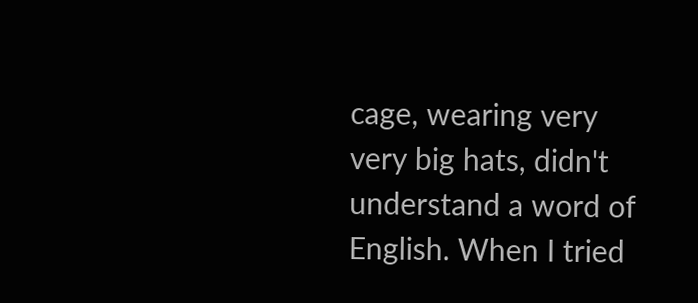cage, wearing very very big hats, didn't understand a word of English. When I tried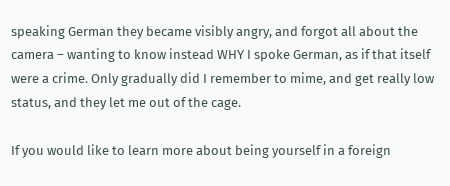speaking German they became visibly angry, and forgot all about the camera – wanting to know instead WHY I spoke German, as if that itself were a crime. Only gradually did I remember to mime, and get really low status, and they let me out of the cage.

If you would like to learn more about being yourself in a foreign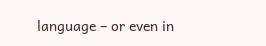language – or even in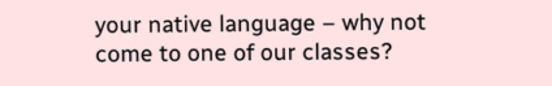your native language – why not come to one of our classes?